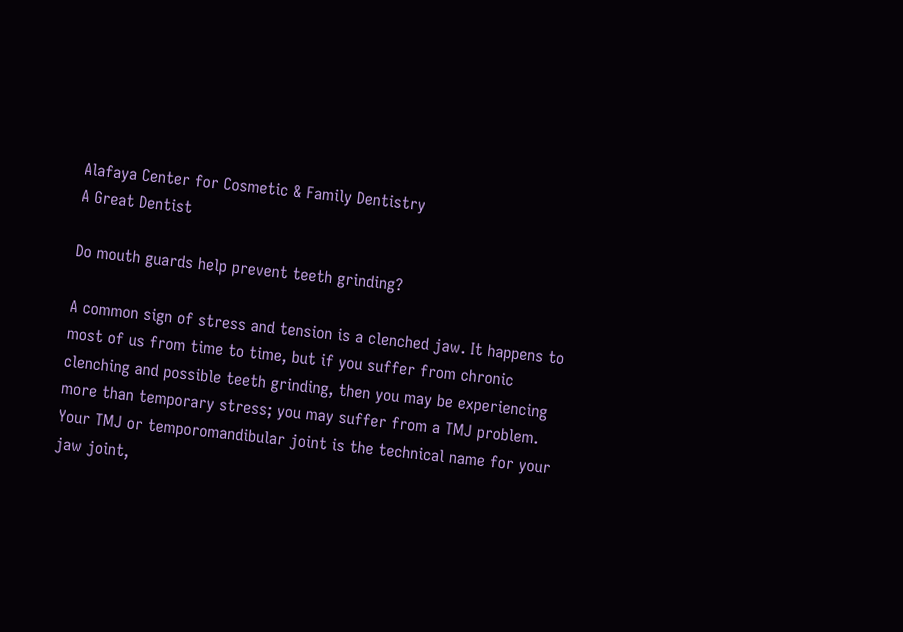Alafaya Center for Cosmetic & Family Dentistry
A Great Dentist

Do mouth guards help prevent teeth grinding?

A common sign of stress and tension is a clenched jaw. It happens to most of us from time to time, but if you suffer from chronic clenching and possible teeth grinding, then you may be experiencing more than temporary stress; you may suffer from a TMJ problem. Your TMJ or temporomandibular joint is the technical name for your jaw joint,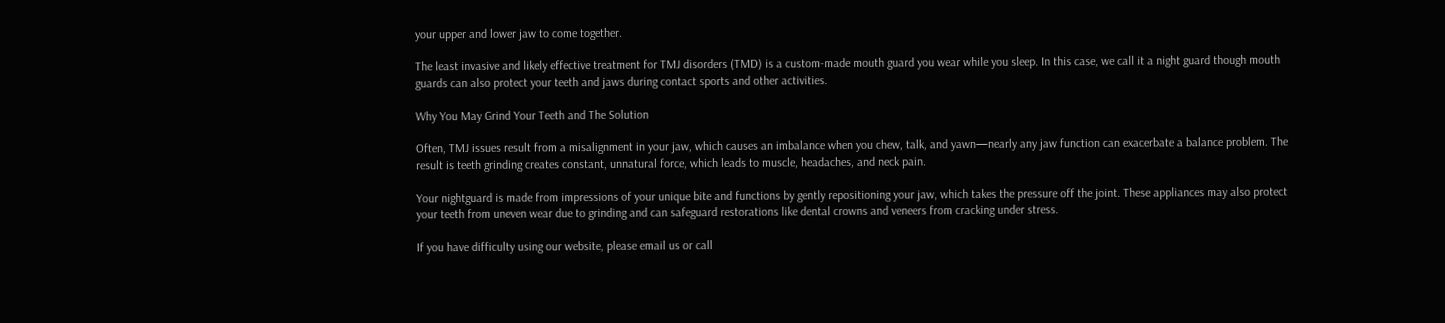your upper and lower jaw to come together.

The least invasive and likely effective treatment for TMJ disorders (TMD) is a custom-made mouth guard you wear while you sleep. In this case, we call it a night guard though mouth guards can also protect your teeth and jaws during contact sports and other activities.

Why You May Grind Your Teeth and The Solution

Often, TMJ issues result from a misalignment in your jaw, which causes an imbalance when you chew, talk, and yawn—nearly any jaw function can exacerbate a balance problem. The result is teeth grinding creates constant, unnatural force, which leads to muscle, headaches, and neck pain.

Your nightguard is made from impressions of your unique bite and functions by gently repositioning your jaw, which takes the pressure off the joint. These appliances may also protect your teeth from uneven wear due to grinding and can safeguard restorations like dental crowns and veneers from cracking under stress.

If you have difficulty using our website, please email us or call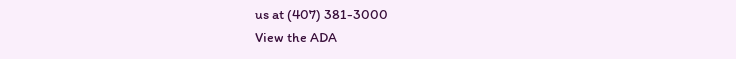us at (407) 381-3000
View the ADA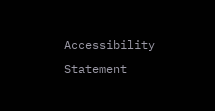Accessibility Statement